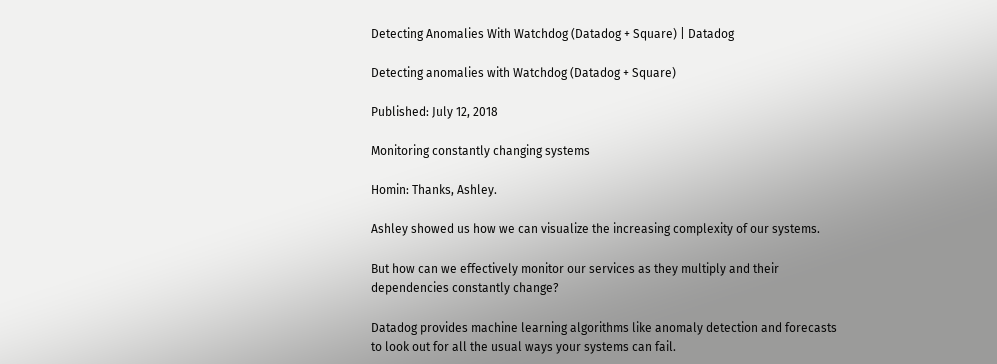Detecting Anomalies With Watchdog (Datadog + Square) | Datadog

Detecting anomalies with Watchdog (Datadog + Square)

Published: July 12, 2018

Monitoring constantly changing systems

Homin: Thanks, Ashley.

Ashley showed us how we can visualize the increasing complexity of our systems.

But how can we effectively monitor our services as they multiply and their dependencies constantly change?

Datadog provides machine learning algorithms like anomaly detection and forecasts to look out for all the usual ways your systems can fail.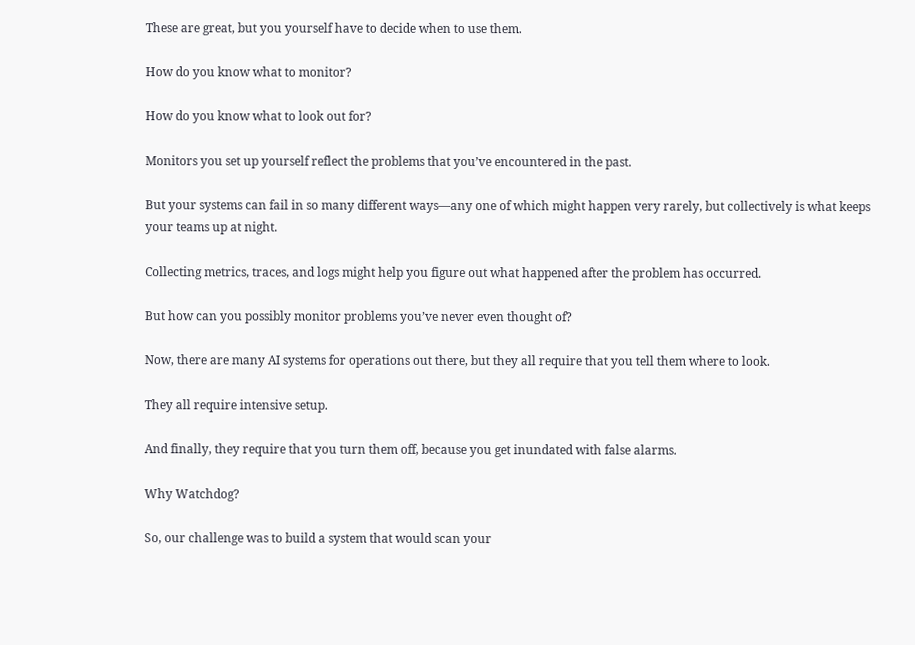These are great, but you yourself have to decide when to use them.

How do you know what to monitor?

How do you know what to look out for?

Monitors you set up yourself reflect the problems that you’ve encountered in the past.

But your systems can fail in so many different ways—any one of which might happen very rarely, but collectively is what keeps your teams up at night.

Collecting metrics, traces, and logs might help you figure out what happened after the problem has occurred.

But how can you possibly monitor problems you’ve never even thought of?

Now, there are many AI systems for operations out there, but they all require that you tell them where to look.

They all require intensive setup.

And finally, they require that you turn them off, because you get inundated with false alarms.

Why Watchdog?

So, our challenge was to build a system that would scan your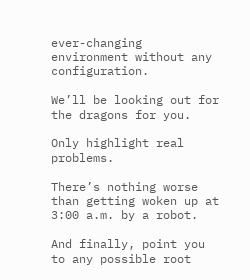ever-changing environment without any configuration.

We’ll be looking out for the dragons for you.

Only highlight real problems.

There’s nothing worse than getting woken up at 3:00 a.m. by a robot.

And finally, point you to any possible root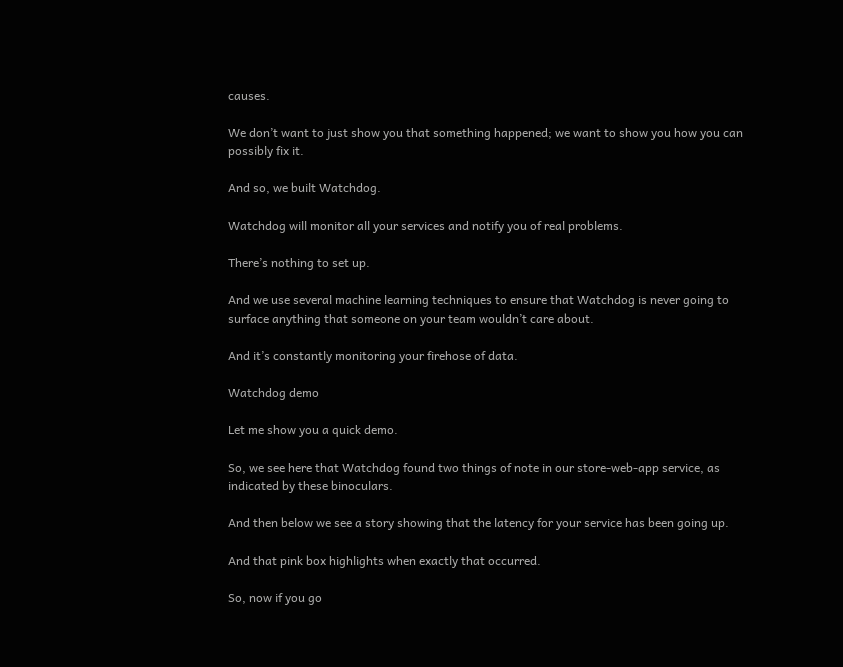causes.

We don’t want to just show you that something happened; we want to show you how you can possibly fix it.

And so, we built Watchdog.

Watchdog will monitor all your services and notify you of real problems.

There’s nothing to set up.

And we use several machine learning techniques to ensure that Watchdog is never going to surface anything that someone on your team wouldn’t care about.

And it’s constantly monitoring your firehose of data.

Watchdog demo

Let me show you a quick demo.

So, we see here that Watchdog found two things of note in our store-web-app service, as indicated by these binoculars.

And then below we see a story showing that the latency for your service has been going up.

And that pink box highlights when exactly that occurred.

So, now if you go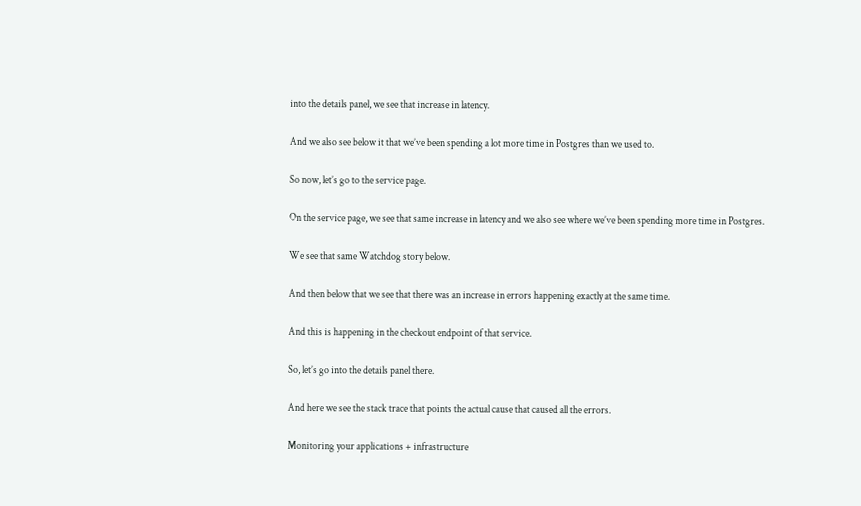into the details panel, we see that increase in latency.

And we also see below it that we’ve been spending a lot more time in Postgres than we used to.

So now, let’s go to the service page.

On the service page, we see that same increase in latency and we also see where we’ve been spending more time in Postgres.

We see that same Watchdog story below.

And then below that we see that there was an increase in errors happening exactly at the same time.

And this is happening in the checkout endpoint of that service.

So, let’s go into the details panel there.

And here we see the stack trace that points the actual cause that caused all the errors.

Monitoring your applications + infrastructure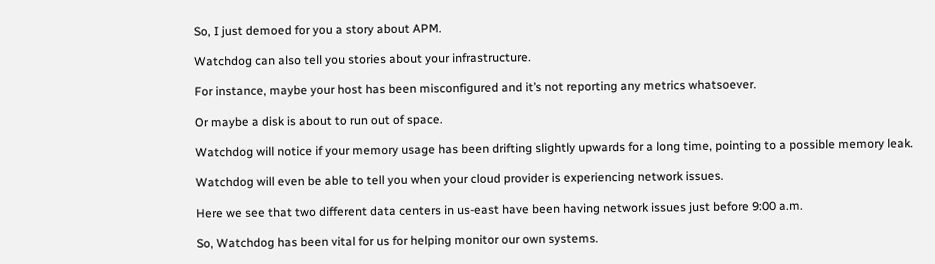So, I just demoed for you a story about APM.

Watchdog can also tell you stories about your infrastructure.

For instance, maybe your host has been misconfigured and it’s not reporting any metrics whatsoever.

Or maybe a disk is about to run out of space.

Watchdog will notice if your memory usage has been drifting slightly upwards for a long time, pointing to a possible memory leak.

Watchdog will even be able to tell you when your cloud provider is experiencing network issues.

Here we see that two different data centers in us-east have been having network issues just before 9:00 a.m.

So, Watchdog has been vital for us for helping monitor our own systems.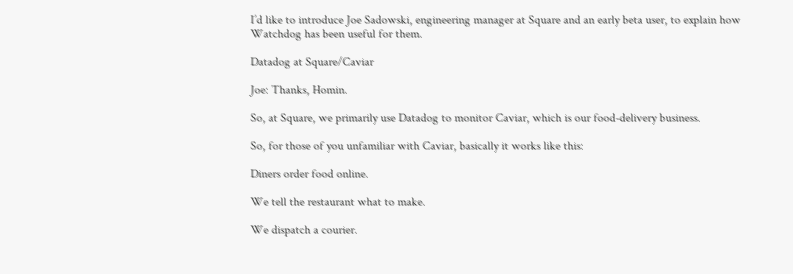I’d like to introduce Joe Sadowski, engineering manager at Square and an early beta user, to explain how Watchdog has been useful for them.

Datadog at Square/Caviar

Joe: Thanks, Homin.

So, at Square, we primarily use Datadog to monitor Caviar, which is our food-delivery business.

So, for those of you unfamiliar with Caviar, basically it works like this:

Diners order food online.

We tell the restaurant what to make.

We dispatch a courier.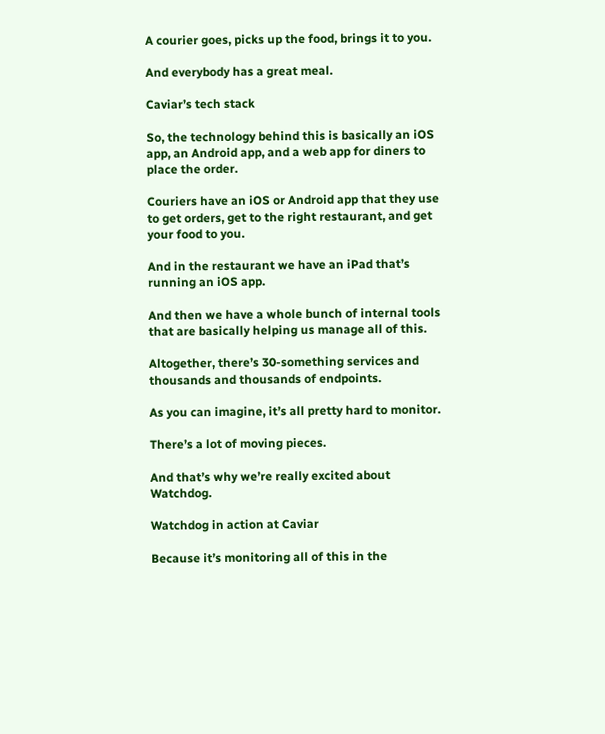A courier goes, picks up the food, brings it to you.

And everybody has a great meal.

Caviar’s tech stack

So, the technology behind this is basically an iOS app, an Android app, and a web app for diners to place the order.

Couriers have an iOS or Android app that they use to get orders, get to the right restaurant, and get your food to you.

And in the restaurant we have an iPad that’s running an iOS app.

And then we have a whole bunch of internal tools that are basically helping us manage all of this.

Altogether, there’s 30-something services and thousands and thousands of endpoints.

As you can imagine, it’s all pretty hard to monitor.

There’s a lot of moving pieces.

And that’s why we’re really excited about Watchdog.

Watchdog in action at Caviar

Because it’s monitoring all of this in the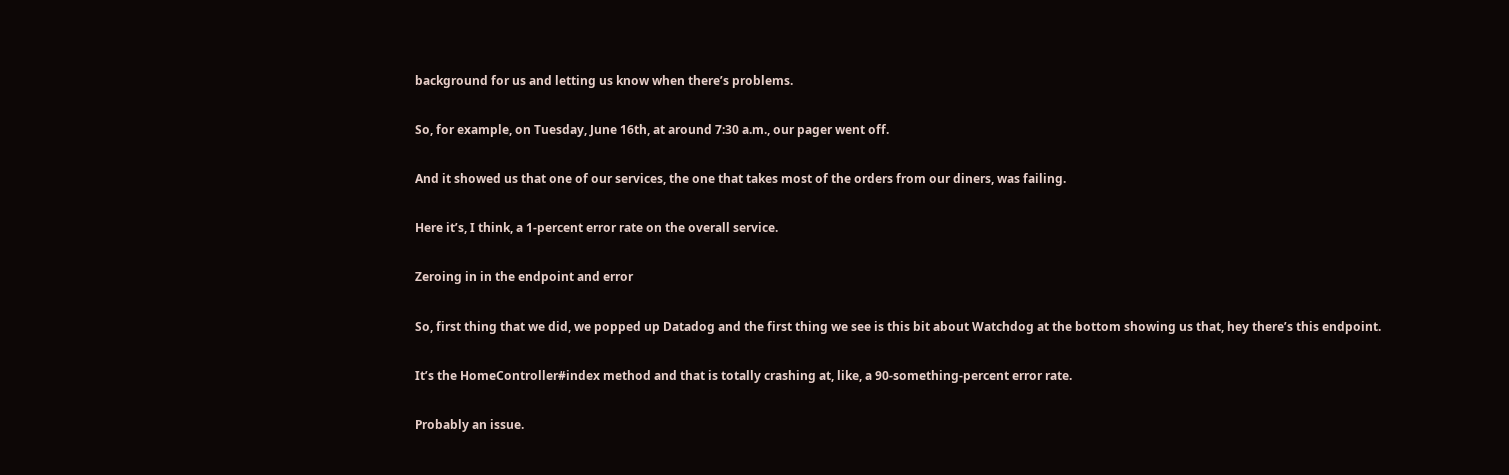background for us and letting us know when there’s problems.

So, for example, on Tuesday, June 16th, at around 7:30 a.m., our pager went off.

And it showed us that one of our services, the one that takes most of the orders from our diners, was failing.

Here it’s, I think, a 1-percent error rate on the overall service.

Zeroing in in the endpoint and error

So, first thing that we did, we popped up Datadog and the first thing we see is this bit about Watchdog at the bottom showing us that, hey there’s this endpoint.

It’s the HomeController#index method and that is totally crashing at, like, a 90-something-percent error rate.

Probably an issue.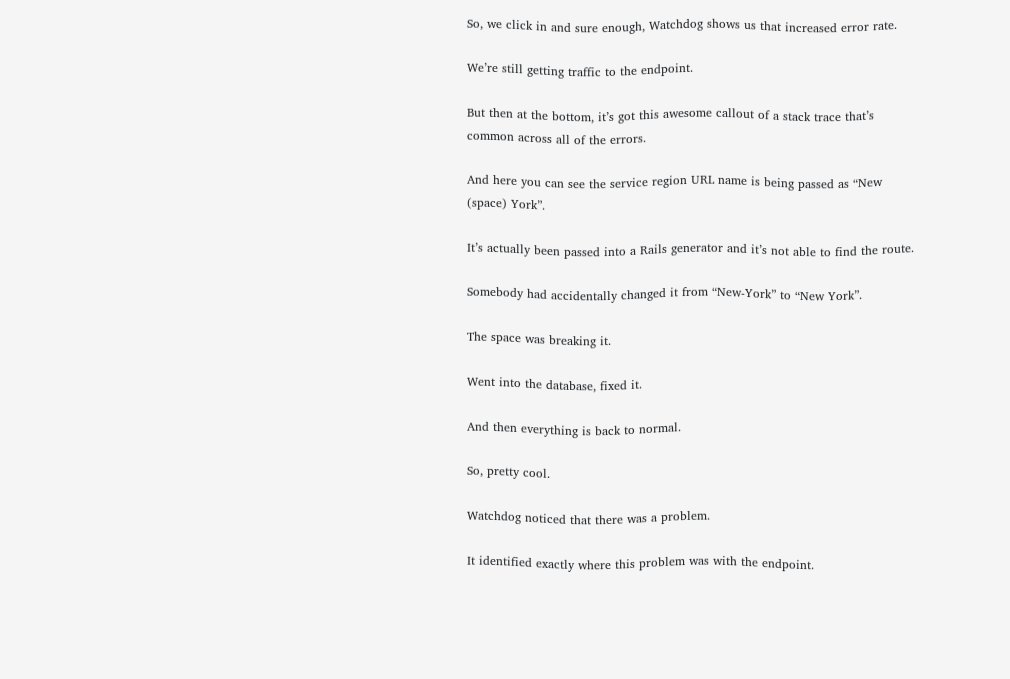So, we click in and sure enough, Watchdog shows us that increased error rate.

We’re still getting traffic to the endpoint.

But then at the bottom, it’s got this awesome callout of a stack trace that’s common across all of the errors.

And here you can see the service region URL name is being passed as “New (space) York”.

It’s actually been passed into a Rails generator and it’s not able to find the route.

Somebody had accidentally changed it from “New-York” to “New York”.

The space was breaking it.

Went into the database, fixed it.

And then everything is back to normal.

So, pretty cool.

Watchdog noticed that there was a problem.

It identified exactly where this problem was with the endpoint.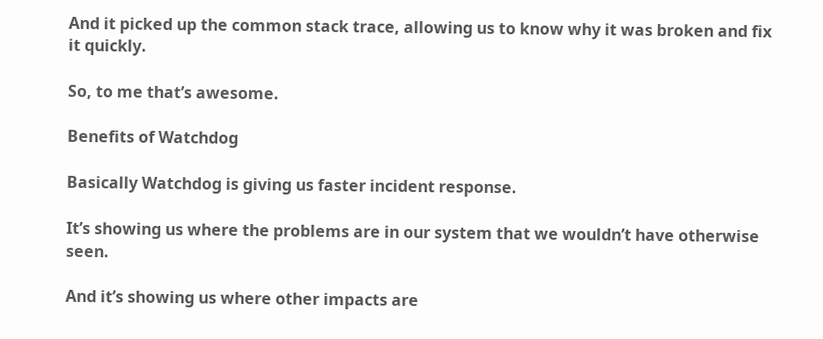And it picked up the common stack trace, allowing us to know why it was broken and fix it quickly.

So, to me that’s awesome.

Benefits of Watchdog

Basically Watchdog is giving us faster incident response.

It’s showing us where the problems are in our system that we wouldn’t have otherwise seen.

And it’s showing us where other impacts are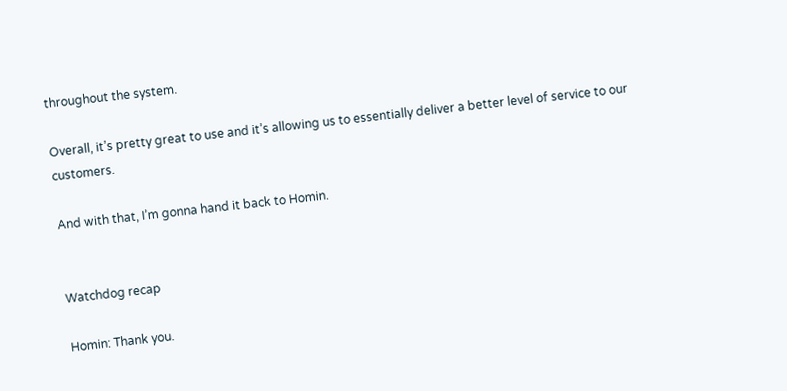throughout the system.

Overall, it’s pretty great to use and it’s allowing us to essentially deliver a better level of service to our customers.

And with that, I’m gonna hand it back to Homin.


Watchdog recap

Homin: Thank you.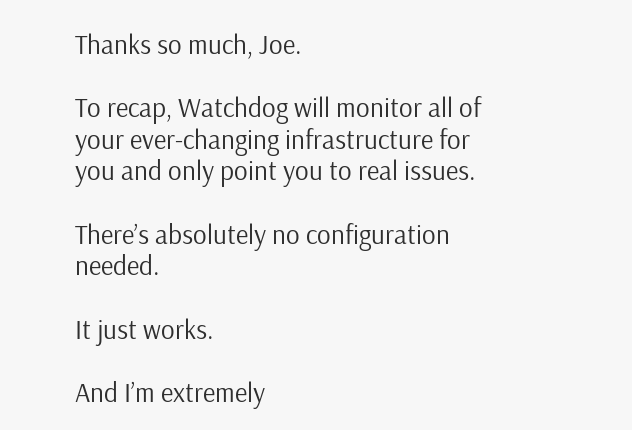Thanks so much, Joe.

To recap, Watchdog will monitor all of your ever-changing infrastructure for you and only point you to real issues.

There’s absolutely no configuration needed.

It just works.

And I’m extremely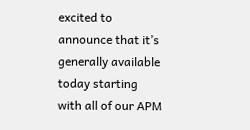excited to announce that it’s generally available today starting with all of our APM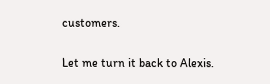customers.

Let me turn it back to Alexis.